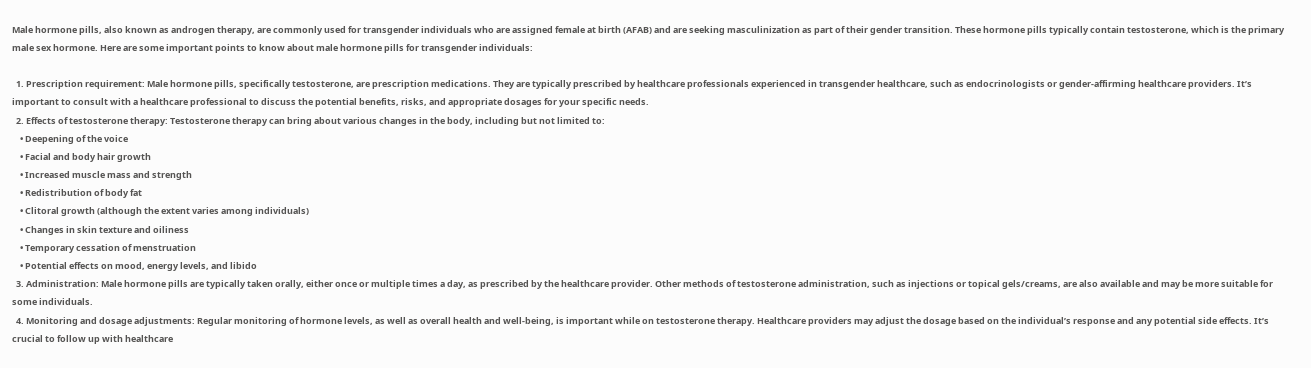Male hormone pills, also known as androgen therapy, are commonly used for transgender individuals who are assigned female at birth (AFAB) and are seeking masculinization as part of their gender transition. These hormone pills typically contain testosterone, which is the primary male sex hormone. Here are some important points to know about male hormone pills for transgender individuals:

  1. Prescription requirement: Male hormone pills, specifically testosterone, are prescription medications. They are typically prescribed by healthcare professionals experienced in transgender healthcare, such as endocrinologists or gender-affirming healthcare providers. It’s important to consult with a healthcare professional to discuss the potential benefits, risks, and appropriate dosages for your specific needs.
  2. Effects of testosterone therapy: Testosterone therapy can bring about various changes in the body, including but not limited to:
    • Deepening of the voice
    • Facial and body hair growth
    • Increased muscle mass and strength
    • Redistribution of body fat
    • Clitoral growth (although the extent varies among individuals)
    • Changes in skin texture and oiliness
    • Temporary cessation of menstruation
    • Potential effects on mood, energy levels, and libido
  3. Administration: Male hormone pills are typically taken orally, either once or multiple times a day, as prescribed by the healthcare provider. Other methods of testosterone administration, such as injections or topical gels/creams, are also available and may be more suitable for some individuals.
  4. Monitoring and dosage adjustments: Regular monitoring of hormone levels, as well as overall health and well-being, is important while on testosterone therapy. Healthcare providers may adjust the dosage based on the individual’s response and any potential side effects. It’s crucial to follow up with healthcare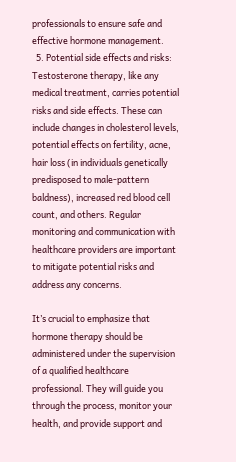professionals to ensure safe and effective hormone management.
  5. Potential side effects and risks: Testosterone therapy, like any medical treatment, carries potential risks and side effects. These can include changes in cholesterol levels, potential effects on fertility, acne, hair loss (in individuals genetically predisposed to male-pattern baldness), increased red blood cell count, and others. Regular monitoring and communication with healthcare providers are important to mitigate potential risks and address any concerns.

It’s crucial to emphasize that hormone therapy should be administered under the supervision of a qualified healthcare professional. They will guide you through the process, monitor your health, and provide support and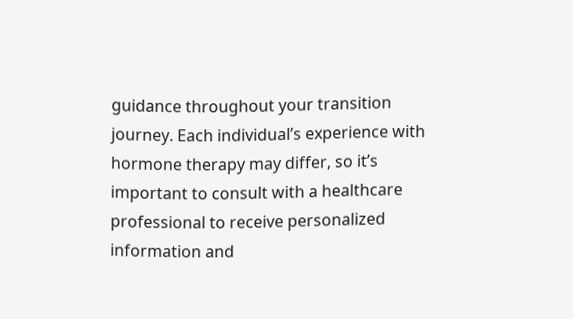guidance throughout your transition journey. Each individual’s experience with hormone therapy may differ, so it’s important to consult with a healthcare professional to receive personalized information and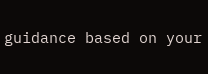guidance based on your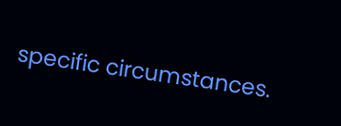specific circumstances.